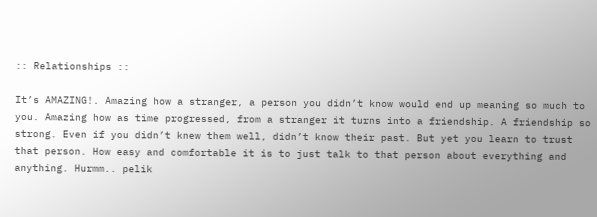:: Relationships ::

It’s AMAZING!. Amazing how a stranger, a person you didn’t know would end up meaning so much to you. Amazing how as time progressed, from a stranger it turns into a friendship. A friendship so strong. Even if you didn’t knew them well, didn’t know their past. But yet you learn to trust that person. How easy and comfortable it is to just talk to that person about everything and anything. Hurmm.. pelik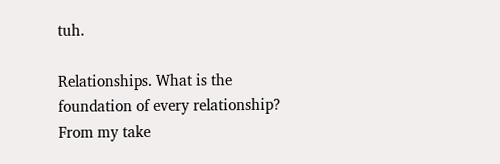tuh.

Relationships. What is the foundation of every relationship? From my take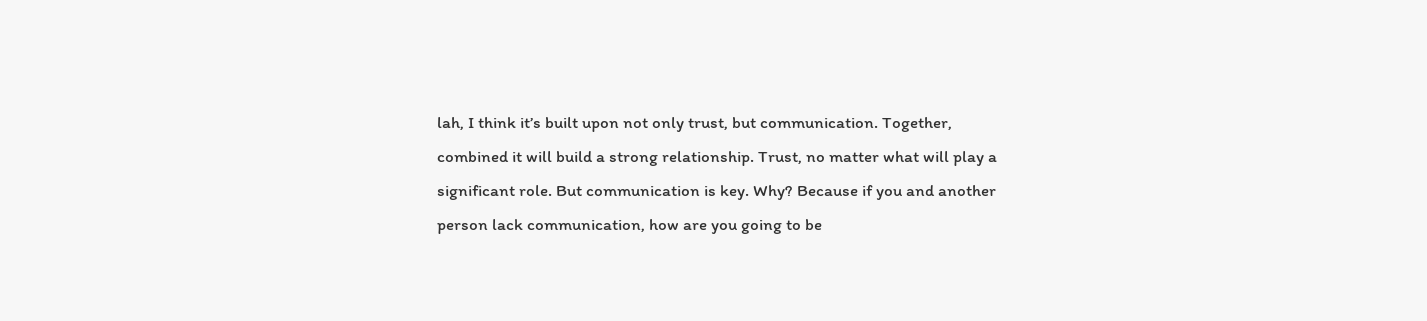lah, I think it’s built upon not only trust, but communication. Together, combined it will build a strong relationship. Trust, no matter what will play a significant role. But communication is key. Why? Because if you and another person lack communication, how are you going to be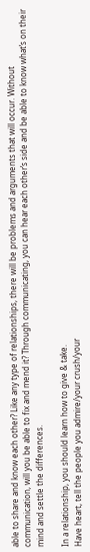able to share and know each other? Like any type of relationships, there will be problems and arguments that will occur. Without communication, will you be able to fix and mend it? Through communicating, you can hear each other’s side and be able to know what’s on their mind and settle the differences.

In a relationship, you should learn how to give & take.
Have heart, tell the people you admire/your crush/your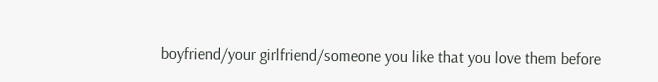boyfriend/your girlfriend/someone you like that you love them before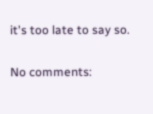it's too late to say so.

No comments: